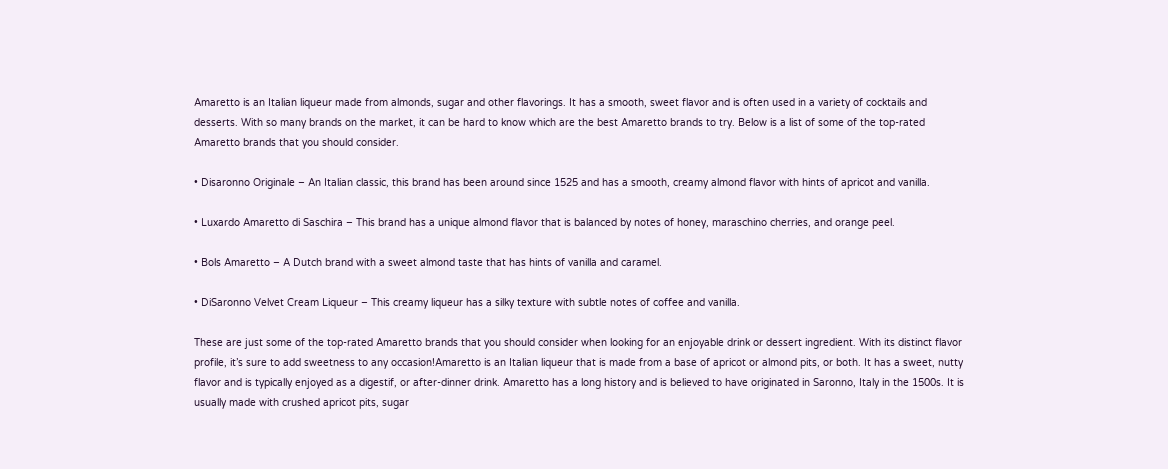Amaretto is an Italian liqueur made from almonds, sugar and other flavorings. It has a smooth, sweet flavor and is often used in a variety of cocktails and desserts. With so many brands on the market, it can be hard to know which are the best Amaretto brands to try. Below is a list of some of the top-rated Amaretto brands that you should consider.

• Disaronno Originale – An Italian classic, this brand has been around since 1525 and has a smooth, creamy almond flavor with hints of apricot and vanilla.

• Luxardo Amaretto di Saschira – This brand has a unique almond flavor that is balanced by notes of honey, maraschino cherries, and orange peel.

• Bols Amaretto – A Dutch brand with a sweet almond taste that has hints of vanilla and caramel.

• DiSaronno Velvet Cream Liqueur – This creamy liqueur has a silky texture with subtle notes of coffee and vanilla.

These are just some of the top-rated Amaretto brands that you should consider when looking for an enjoyable drink or dessert ingredient. With its distinct flavor profile, it’s sure to add sweetness to any occasion!Amaretto is an Italian liqueur that is made from a base of apricot or almond pits, or both. It has a sweet, nutty flavor and is typically enjoyed as a digestif, or after-dinner drink. Amaretto has a long history and is believed to have originated in Saronno, Italy in the 1500s. It is usually made with crushed apricot pits, sugar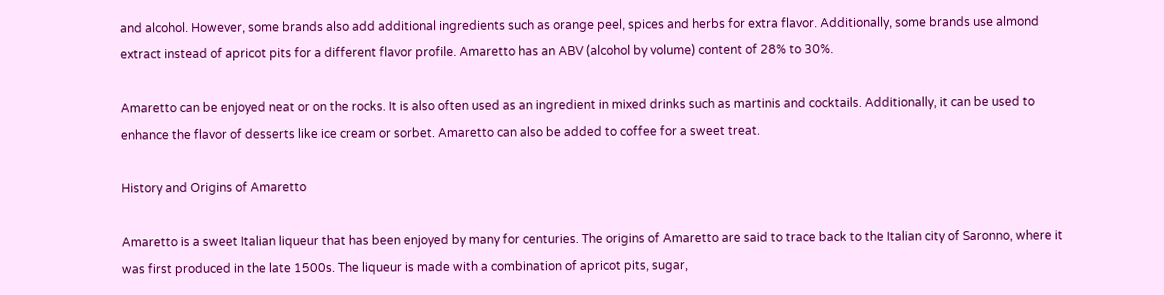and alcohol. However, some brands also add additional ingredients such as orange peel, spices and herbs for extra flavor. Additionally, some brands use almond extract instead of apricot pits for a different flavor profile. Amaretto has an ABV (alcohol by volume) content of 28% to 30%.

Amaretto can be enjoyed neat or on the rocks. It is also often used as an ingredient in mixed drinks such as martinis and cocktails. Additionally, it can be used to enhance the flavor of desserts like ice cream or sorbet. Amaretto can also be added to coffee for a sweet treat.

History and Origins of Amaretto

Amaretto is a sweet Italian liqueur that has been enjoyed by many for centuries. The origins of Amaretto are said to trace back to the Italian city of Saronno, where it was first produced in the late 1500s. The liqueur is made with a combination of apricot pits, sugar,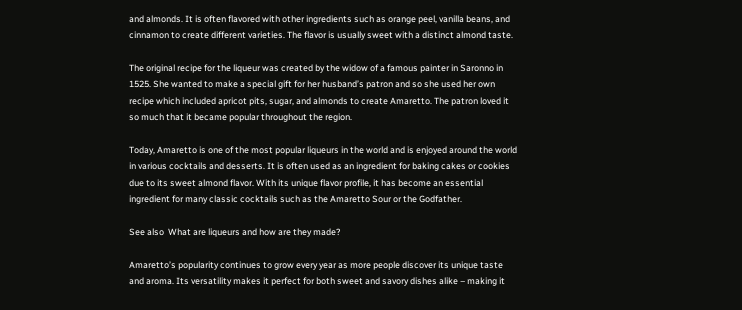and almonds. It is often flavored with other ingredients such as orange peel, vanilla beans, and cinnamon to create different varieties. The flavor is usually sweet with a distinct almond taste.

The original recipe for the liqueur was created by the widow of a famous painter in Saronno in 1525. She wanted to make a special gift for her husband’s patron and so she used her own recipe which included apricot pits, sugar, and almonds to create Amaretto. The patron loved it so much that it became popular throughout the region.

Today, Amaretto is one of the most popular liqueurs in the world and is enjoyed around the world in various cocktails and desserts. It is often used as an ingredient for baking cakes or cookies due to its sweet almond flavor. With its unique flavor profile, it has become an essential ingredient for many classic cocktails such as the Amaretto Sour or the Godfather.

See also  What are liqueurs and how are they made?

Amaretto’s popularity continues to grow every year as more people discover its unique taste and aroma. Its versatility makes it perfect for both sweet and savory dishes alike – making it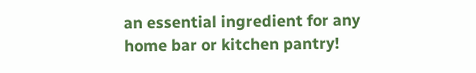an essential ingredient for any home bar or kitchen pantry!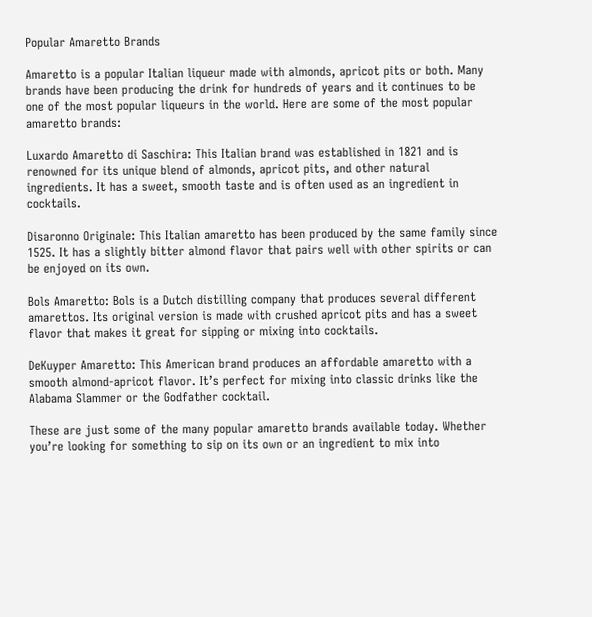Popular Amaretto Brands

Amaretto is a popular Italian liqueur made with almonds, apricot pits or both. Many brands have been producing the drink for hundreds of years and it continues to be one of the most popular liqueurs in the world. Here are some of the most popular amaretto brands:

Luxardo Amaretto di Saschira: This Italian brand was established in 1821 and is renowned for its unique blend of almonds, apricot pits, and other natural ingredients. It has a sweet, smooth taste and is often used as an ingredient in cocktails.

Disaronno Originale: This Italian amaretto has been produced by the same family since 1525. It has a slightly bitter almond flavor that pairs well with other spirits or can be enjoyed on its own.

Bols Amaretto: Bols is a Dutch distilling company that produces several different amarettos. Its original version is made with crushed apricot pits and has a sweet flavor that makes it great for sipping or mixing into cocktails.

DeKuyper Amaretto: This American brand produces an affordable amaretto with a smooth almond-apricot flavor. It’s perfect for mixing into classic drinks like the Alabama Slammer or the Godfather cocktail.

These are just some of the many popular amaretto brands available today. Whether you’re looking for something to sip on its own or an ingredient to mix into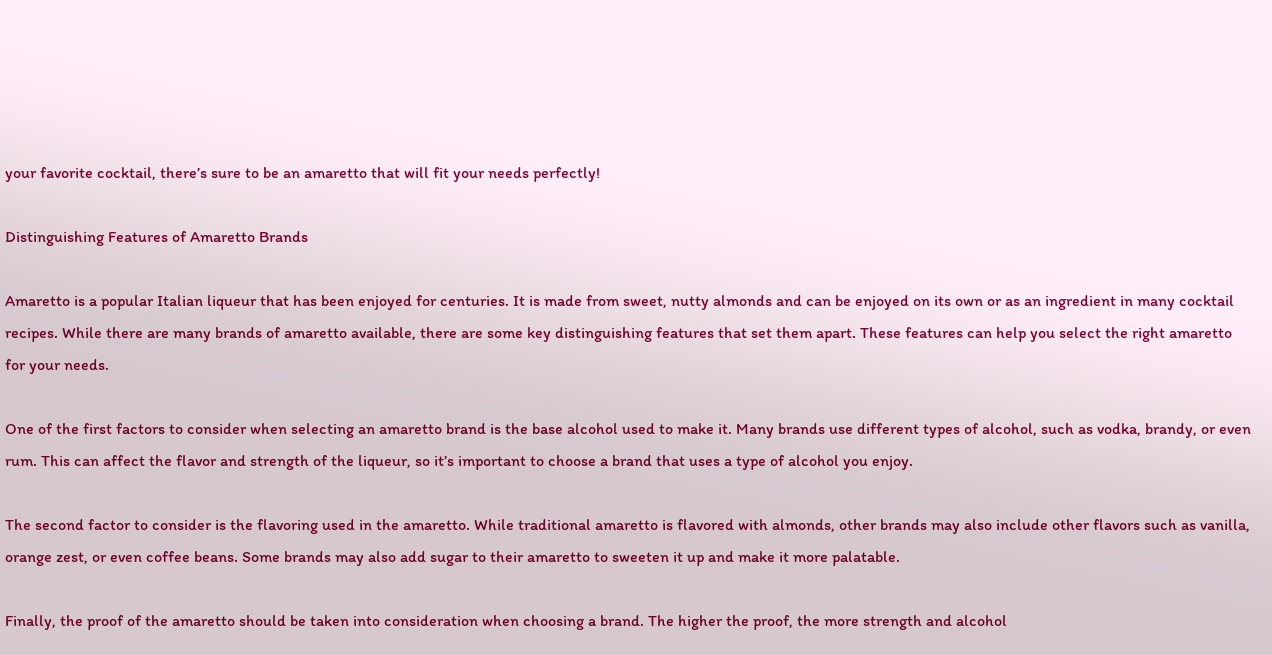your favorite cocktail, there’s sure to be an amaretto that will fit your needs perfectly!

Distinguishing Features of Amaretto Brands

Amaretto is a popular Italian liqueur that has been enjoyed for centuries. It is made from sweet, nutty almonds and can be enjoyed on its own or as an ingredient in many cocktail recipes. While there are many brands of amaretto available, there are some key distinguishing features that set them apart. These features can help you select the right amaretto for your needs.

One of the first factors to consider when selecting an amaretto brand is the base alcohol used to make it. Many brands use different types of alcohol, such as vodka, brandy, or even rum. This can affect the flavor and strength of the liqueur, so it’s important to choose a brand that uses a type of alcohol you enjoy.

The second factor to consider is the flavoring used in the amaretto. While traditional amaretto is flavored with almonds, other brands may also include other flavors such as vanilla, orange zest, or even coffee beans. Some brands may also add sugar to their amaretto to sweeten it up and make it more palatable.

Finally, the proof of the amaretto should be taken into consideration when choosing a brand. The higher the proof, the more strength and alcohol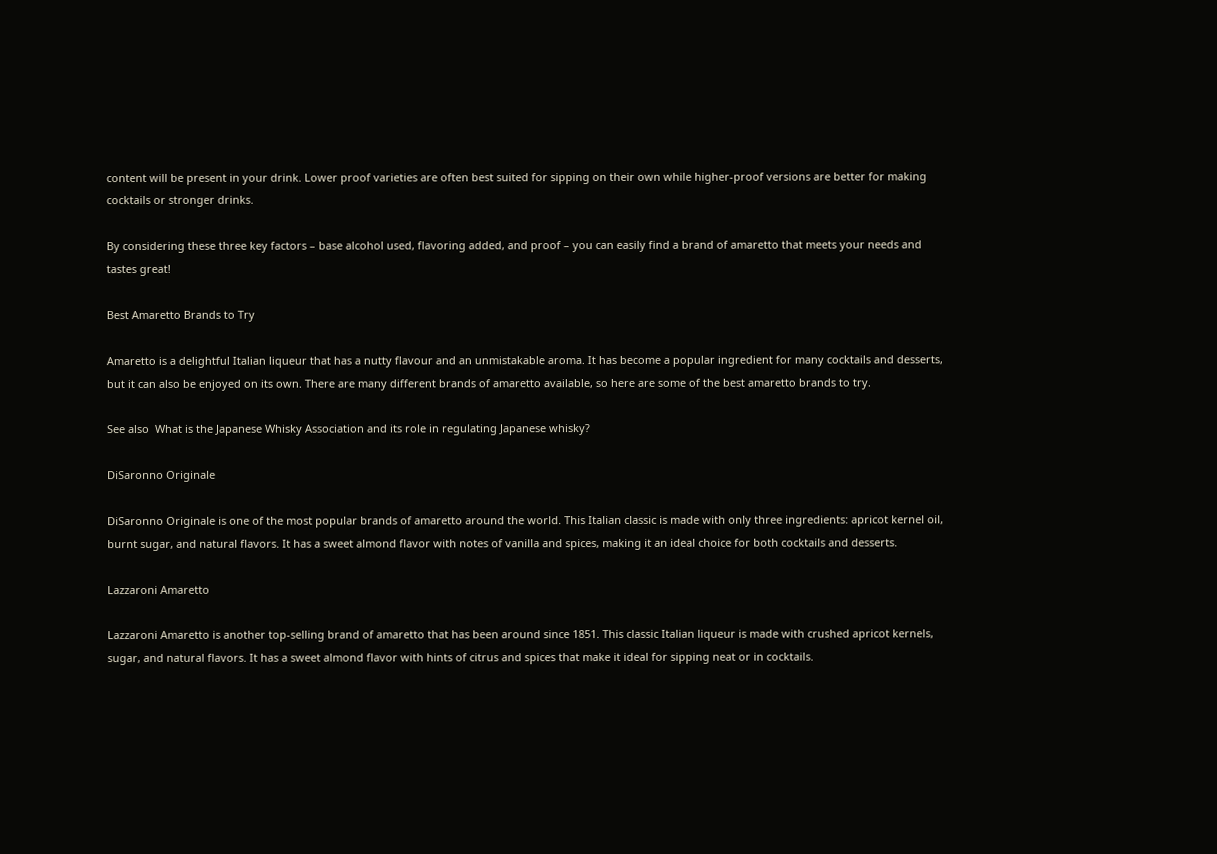content will be present in your drink. Lower proof varieties are often best suited for sipping on their own while higher-proof versions are better for making cocktails or stronger drinks.

By considering these three key factors – base alcohol used, flavoring added, and proof – you can easily find a brand of amaretto that meets your needs and tastes great!

Best Amaretto Brands to Try

Amaretto is a delightful Italian liqueur that has a nutty flavour and an unmistakable aroma. It has become a popular ingredient for many cocktails and desserts, but it can also be enjoyed on its own. There are many different brands of amaretto available, so here are some of the best amaretto brands to try.

See also  What is the Japanese Whisky Association and its role in regulating Japanese whisky?

DiSaronno Originale

DiSaronno Originale is one of the most popular brands of amaretto around the world. This Italian classic is made with only three ingredients: apricot kernel oil, burnt sugar, and natural flavors. It has a sweet almond flavor with notes of vanilla and spices, making it an ideal choice for both cocktails and desserts.

Lazzaroni Amaretto

Lazzaroni Amaretto is another top-selling brand of amaretto that has been around since 1851. This classic Italian liqueur is made with crushed apricot kernels, sugar, and natural flavors. It has a sweet almond flavor with hints of citrus and spices that make it ideal for sipping neat or in cocktails.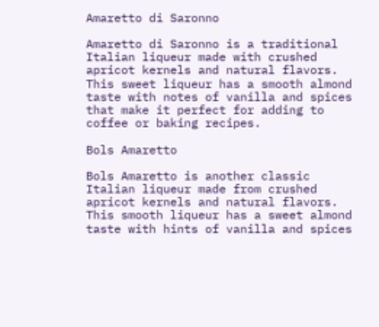Amaretto di Saronno

Amaretto di Saronno is a traditional Italian liqueur made with crushed apricot kernels and natural flavors. This sweet liqueur has a smooth almond taste with notes of vanilla and spices that make it perfect for adding to coffee or baking recipes.

Bols Amaretto

Bols Amaretto is another classic Italian liqueur made from crushed apricot kernels and natural flavors. This smooth liqueur has a sweet almond taste with hints of vanilla and spices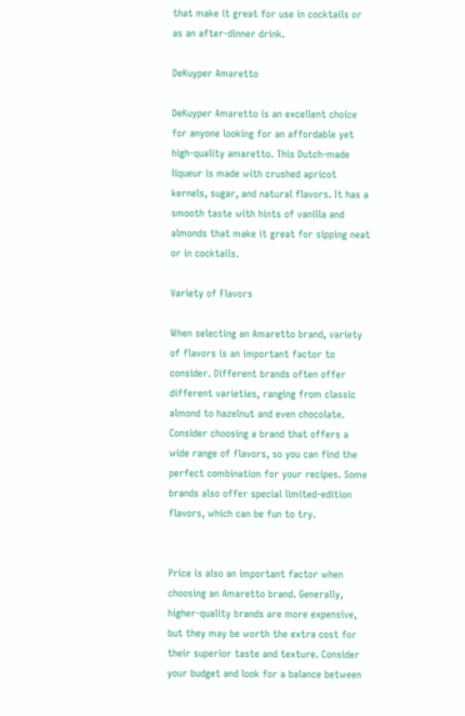that make it great for use in cocktails or as an after-dinner drink.

DeKuyper Amaretto

DeKuyper Amaretto is an excellent choice for anyone looking for an affordable yet high-quality amaretto. This Dutch-made liqueur is made with crushed apricot kernels, sugar, and natural flavors. It has a smooth taste with hints of vanilla and almonds that make it great for sipping neat or in cocktails.

Variety of Flavors

When selecting an Amaretto brand, variety of flavors is an important factor to consider. Different brands often offer different varieties, ranging from classic almond to hazelnut and even chocolate. Consider choosing a brand that offers a wide range of flavors, so you can find the perfect combination for your recipes. Some brands also offer special limited-edition flavors, which can be fun to try.


Price is also an important factor when choosing an Amaretto brand. Generally, higher-quality brands are more expensive, but they may be worth the extra cost for their superior taste and texture. Consider your budget and look for a balance between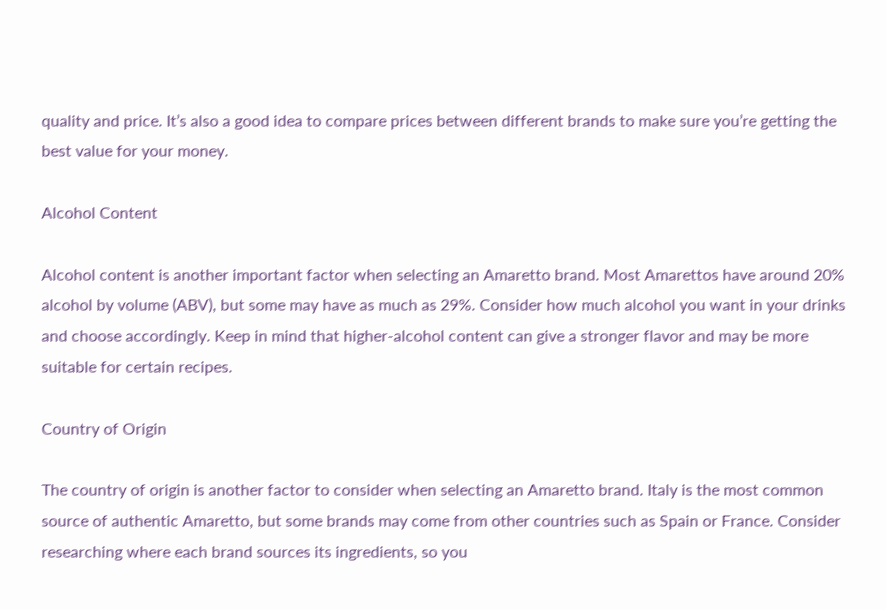quality and price. It’s also a good idea to compare prices between different brands to make sure you’re getting the best value for your money.

Alcohol Content

Alcohol content is another important factor when selecting an Amaretto brand. Most Amarettos have around 20% alcohol by volume (ABV), but some may have as much as 29%. Consider how much alcohol you want in your drinks and choose accordingly. Keep in mind that higher-alcohol content can give a stronger flavor and may be more suitable for certain recipes.

Country of Origin

The country of origin is another factor to consider when selecting an Amaretto brand. Italy is the most common source of authentic Amaretto, but some brands may come from other countries such as Spain or France. Consider researching where each brand sources its ingredients, so you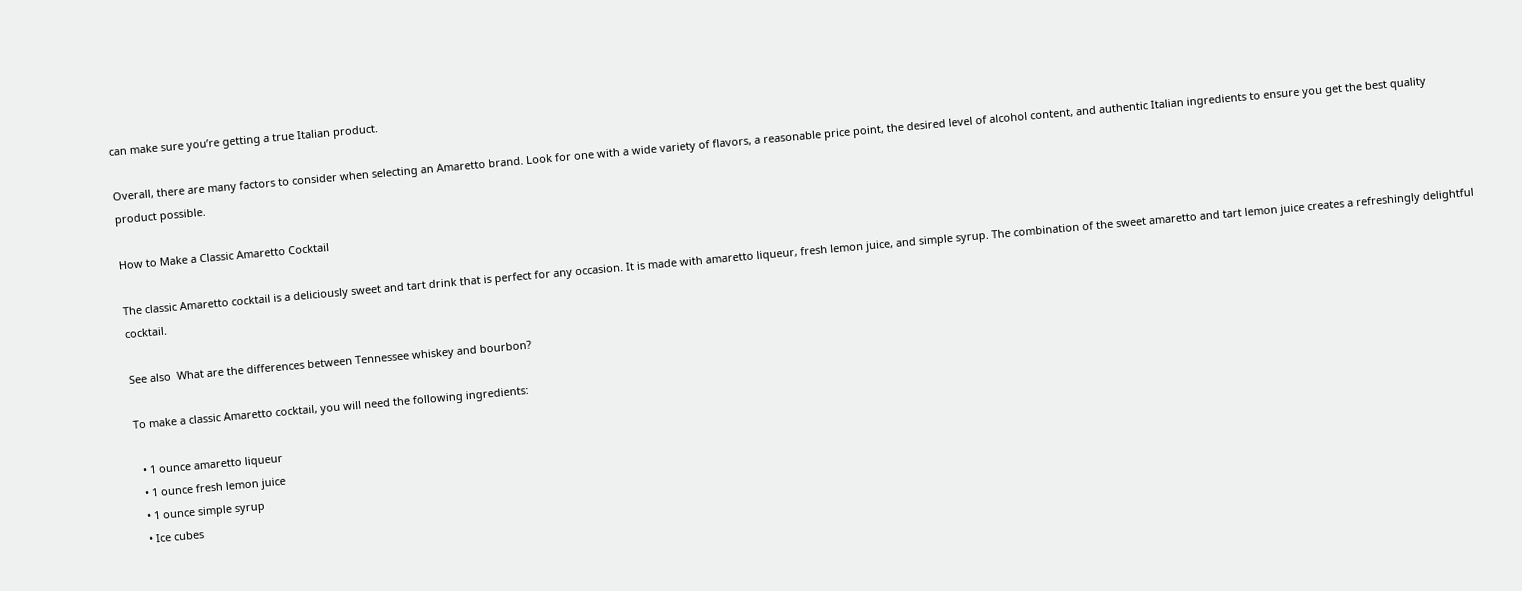can make sure you’re getting a true Italian product.

Overall, there are many factors to consider when selecting an Amaretto brand. Look for one with a wide variety of flavors, a reasonable price point, the desired level of alcohol content, and authentic Italian ingredients to ensure you get the best quality product possible.

How to Make a Classic Amaretto Cocktail

The classic Amaretto cocktail is a deliciously sweet and tart drink that is perfect for any occasion. It is made with amaretto liqueur, fresh lemon juice, and simple syrup. The combination of the sweet amaretto and tart lemon juice creates a refreshingly delightful cocktail.

See also  What are the differences between Tennessee whiskey and bourbon?

To make a classic Amaretto cocktail, you will need the following ingredients:

  • 1 ounce amaretto liqueur
  • 1 ounce fresh lemon juice
  • 1 ounce simple syrup
  • Ice cubes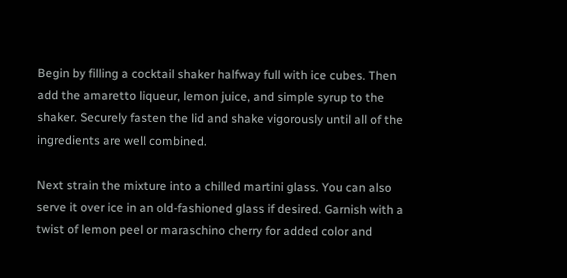Begin by filling a cocktail shaker halfway full with ice cubes. Then add the amaretto liqueur, lemon juice, and simple syrup to the shaker. Securely fasten the lid and shake vigorously until all of the ingredients are well combined.

Next strain the mixture into a chilled martini glass. You can also serve it over ice in an old-fashioned glass if desired. Garnish with a twist of lemon peel or maraschino cherry for added color and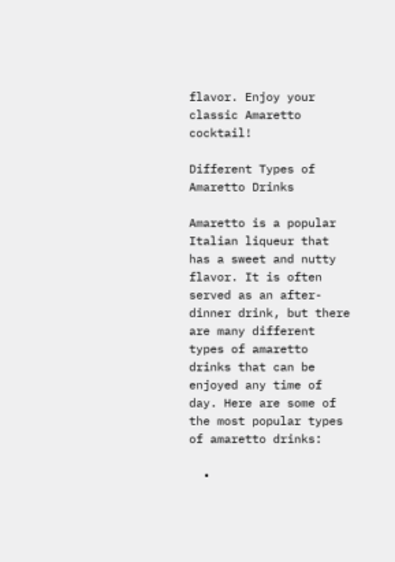flavor. Enjoy your classic Amaretto cocktail!

Different Types of Amaretto Drinks

Amaretto is a popular Italian liqueur that has a sweet and nutty flavor. It is often served as an after-dinner drink, but there are many different types of amaretto drinks that can be enjoyed any time of day. Here are some of the most popular types of amaretto drinks:

  •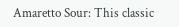Amaretto Sour: This classic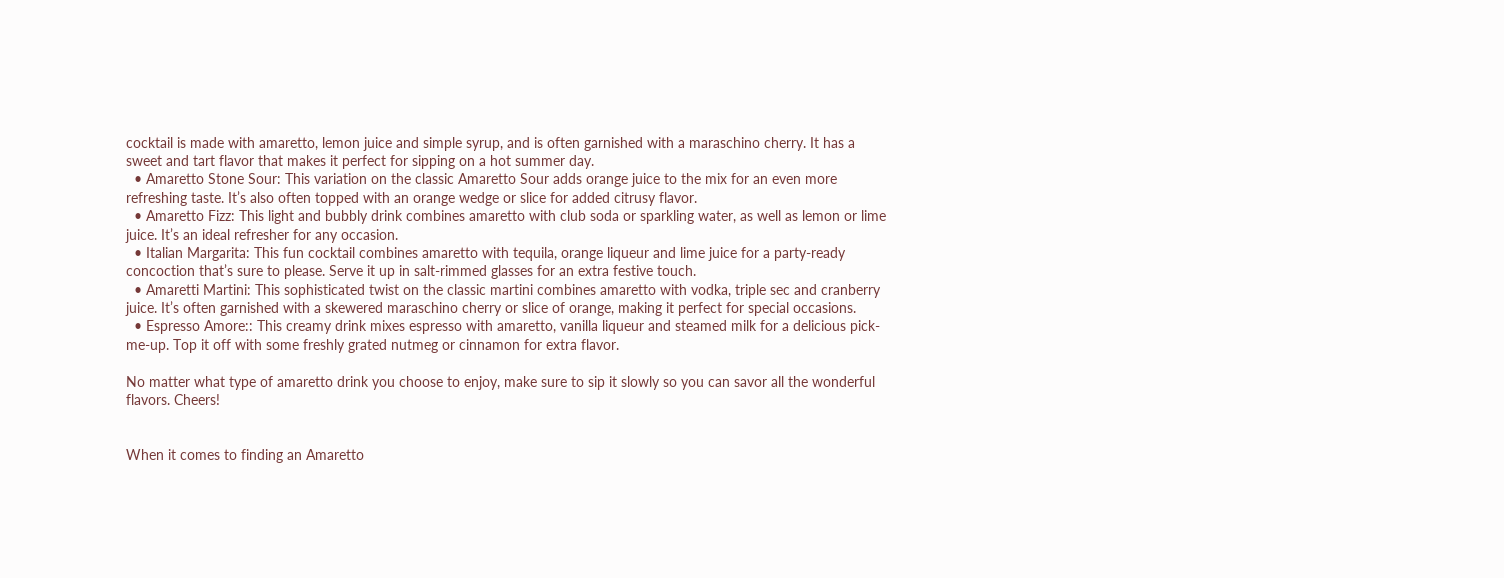cocktail is made with amaretto, lemon juice and simple syrup, and is often garnished with a maraschino cherry. It has a sweet and tart flavor that makes it perfect for sipping on a hot summer day.
  • Amaretto Stone Sour: This variation on the classic Amaretto Sour adds orange juice to the mix for an even more refreshing taste. It’s also often topped with an orange wedge or slice for added citrusy flavor.
  • Amaretto Fizz: This light and bubbly drink combines amaretto with club soda or sparkling water, as well as lemon or lime juice. It’s an ideal refresher for any occasion.
  • Italian Margarita: This fun cocktail combines amaretto with tequila, orange liqueur and lime juice for a party-ready concoction that’s sure to please. Serve it up in salt-rimmed glasses for an extra festive touch.
  • Amaretti Martini: This sophisticated twist on the classic martini combines amaretto with vodka, triple sec and cranberry juice. It’s often garnished with a skewered maraschino cherry or slice of orange, making it perfect for special occasions.
  • Espresso Amore:: This creamy drink mixes espresso with amaretto, vanilla liqueur and steamed milk for a delicious pick-me-up. Top it off with some freshly grated nutmeg or cinnamon for extra flavor.

No matter what type of amaretto drink you choose to enjoy, make sure to sip it slowly so you can savor all the wonderful flavors. Cheers!


When it comes to finding an Amaretto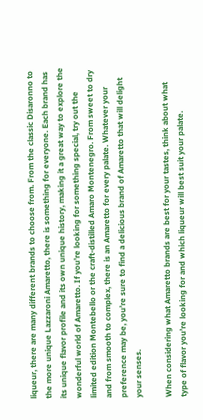liqueur, there are many different brands to choose from. From the classic Disaronno to the more unique Lazzaroni Amaretto, there is something for everyone. Each brand has its unique flavor profile and its own unique history, making it a great way to explore the wonderful world of Amaretto. If you’re looking for something special, try out the limited edition Montebello or the craft-distilled Amaro Montenegro. From sweet to dry and from smooth to complex, there is an Amaretto for every palate. Whatever your preference may be, you’re sure to find a delicious brand of Amaretto that will delight your senses.

When considering what Amaretto brands are best for your tastes, think about what type of flavor you’re looking for and which liqueur will best suit your palate.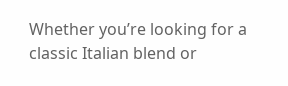Whether you’re looking for a classic Italian blend or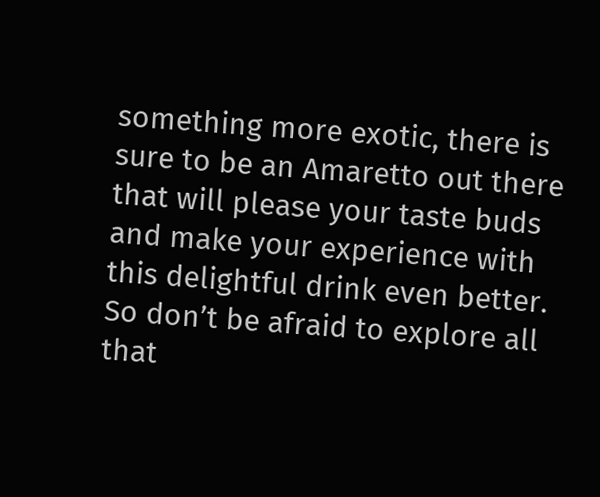something more exotic, there is sure to be an Amaretto out there that will please your taste buds and make your experience with this delightful drink even better. So don’t be afraid to explore all that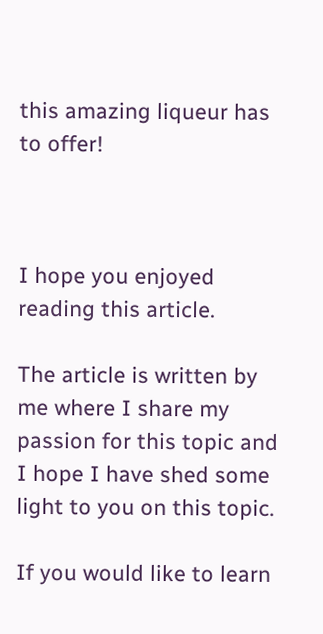this amazing liqueur has to offer!



I hope you enjoyed reading this article.

The article is written by me where I share my passion for this topic and I hope I have shed some light to you on this topic.

If you would like to learn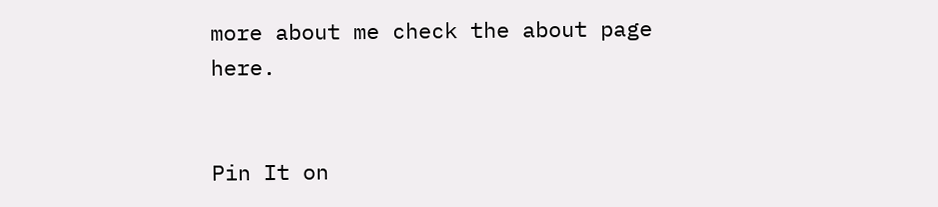more about me check the about page here.


Pin It on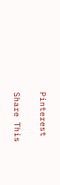Pinterest

Share This